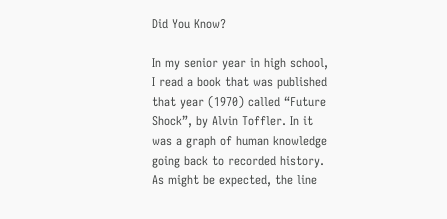Did You Know?

In my senior year in high school, I read a book that was published that year (1970) called “Future Shock”, by Alvin Toffler. In it was a graph of human knowledge going back to recorded history. As might be expected, the line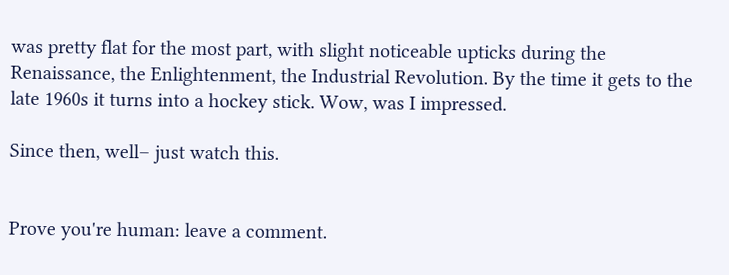was pretty flat for the most part, with slight noticeable upticks during the Renaissance, the Enlightenment, the Industrial Revolution. By the time it gets to the late 1960s it turns into a hockey stick. Wow, was I impressed.

Since then, well– just watch this.


Prove you're human: leave a comment.